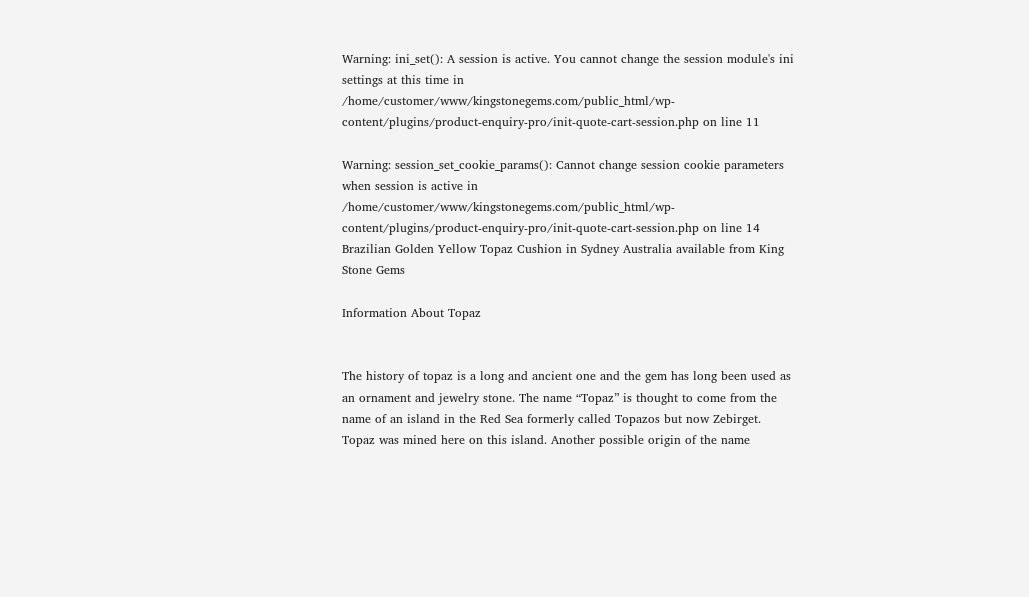Warning: ini_set(): A session is active. You cannot change the session module's ini settings at this time in /home/customer/www/kingstonegems.com/public_html/wp-content/plugins/product-enquiry-pro/init-quote-cart-session.php on line 11

Warning: session_set_cookie_params(): Cannot change session cookie parameters when session is active in /home/customer/www/kingstonegems.com/public_html/wp-content/plugins/product-enquiry-pro/init-quote-cart-session.php on line 14
Brazilian Golden Yellow Topaz Cushion in Sydney Australia available from King Stone Gems

Information About Topaz


The history of topaz is a long and ancient one and the gem has long been used as an ornament and jewelry stone. The name “Topaz” is thought to come from the name of an island in the Red Sea formerly called Topazos but now Zebirget. Topaz was mined here on this island. Another possible origin of the name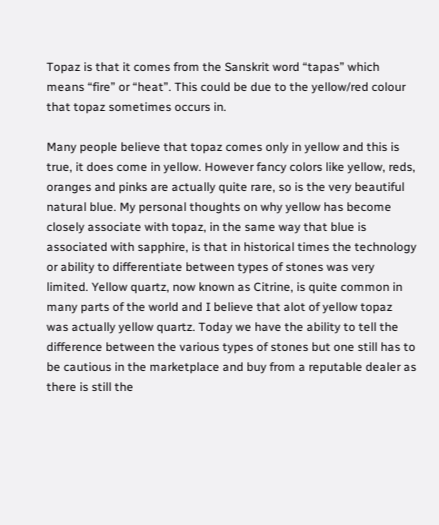Topaz is that it comes from the Sanskrit word “tapas” which means “fire” or “heat”. This could be due to the yellow/red colour that topaz sometimes occurs in.

Many people believe that topaz comes only in yellow and this is true, it does come in yellow. However fancy colors like yellow, reds, oranges and pinks are actually quite rare, so is the very beautiful natural blue. My personal thoughts on why yellow has become closely associate with topaz, in the same way that blue is associated with sapphire, is that in historical times the technology or ability to differentiate between types of stones was very limited. Yellow quartz, now known as Citrine, is quite common in many parts of the world and I believe that alot of yellow topaz was actually yellow quartz. Today we have the ability to tell the difference between the various types of stones but one still has to be cautious in the marketplace and buy from a reputable dealer as there is still the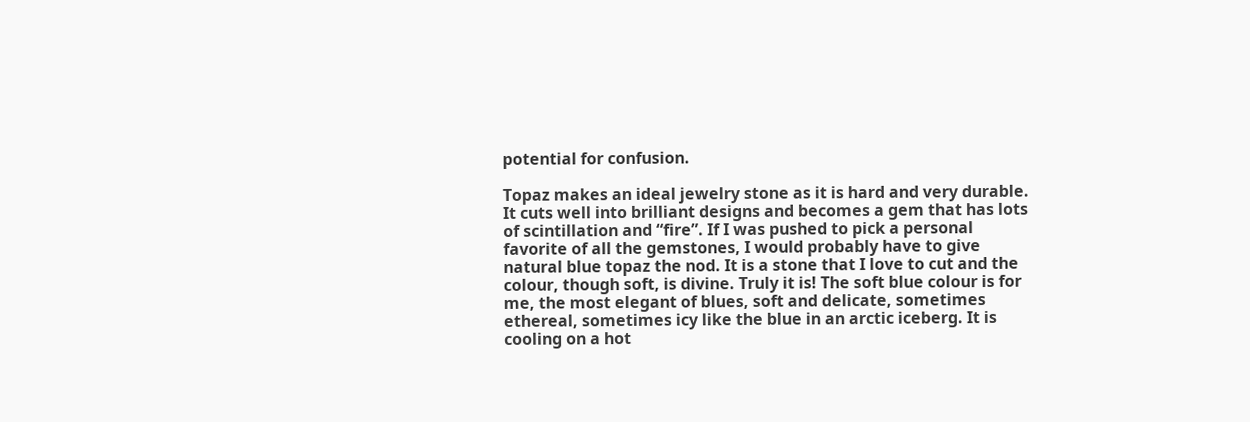potential for confusion.

Topaz makes an ideal jewelry stone as it is hard and very durable. It cuts well into brilliant designs and becomes a gem that has lots of scintillation and “fire”. If I was pushed to pick a personal favorite of all the gemstones, I would probably have to give natural blue topaz the nod. It is a stone that I love to cut and the colour, though soft, is divine. Truly it is! The soft blue colour is for me, the most elegant of blues, soft and delicate, sometimes ethereal, sometimes icy like the blue in an arctic iceberg. It is cooling on a hot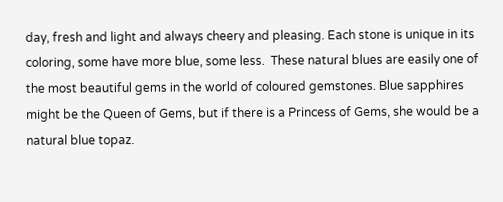day, fresh and light and always cheery and pleasing. Each stone is unique in its coloring, some have more blue, some less.  These natural blues are easily one of the most beautiful gems in the world of coloured gemstones. Blue sapphires might be the Queen of Gems, but if there is a Princess of Gems, she would be a natural blue topaz.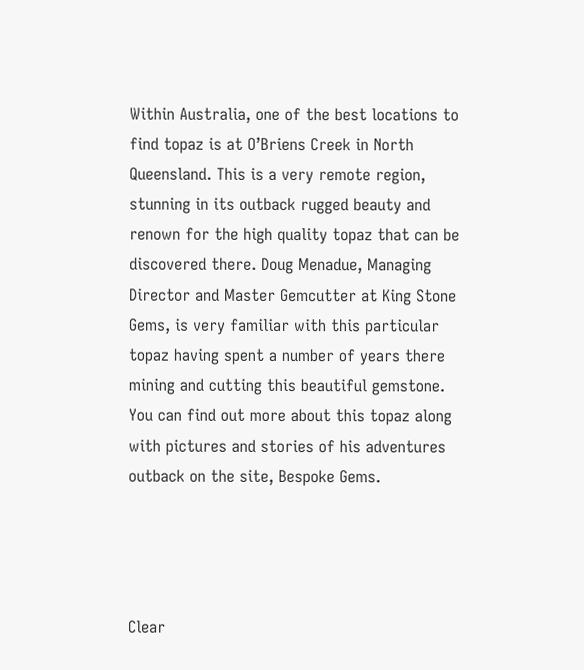Within Australia, one of the best locations to find topaz is at O’Briens Creek in North Queensland. This is a very remote region, stunning in its outback rugged beauty and renown for the high quality topaz that can be discovered there. Doug Menadue, Managing Director and Master Gemcutter at King Stone Gems, is very familiar with this particular topaz having spent a number of years there mining and cutting this beautiful gemstone. You can find out more about this topaz along with pictures and stories of his adventures outback on the site, Bespoke Gems.




Clear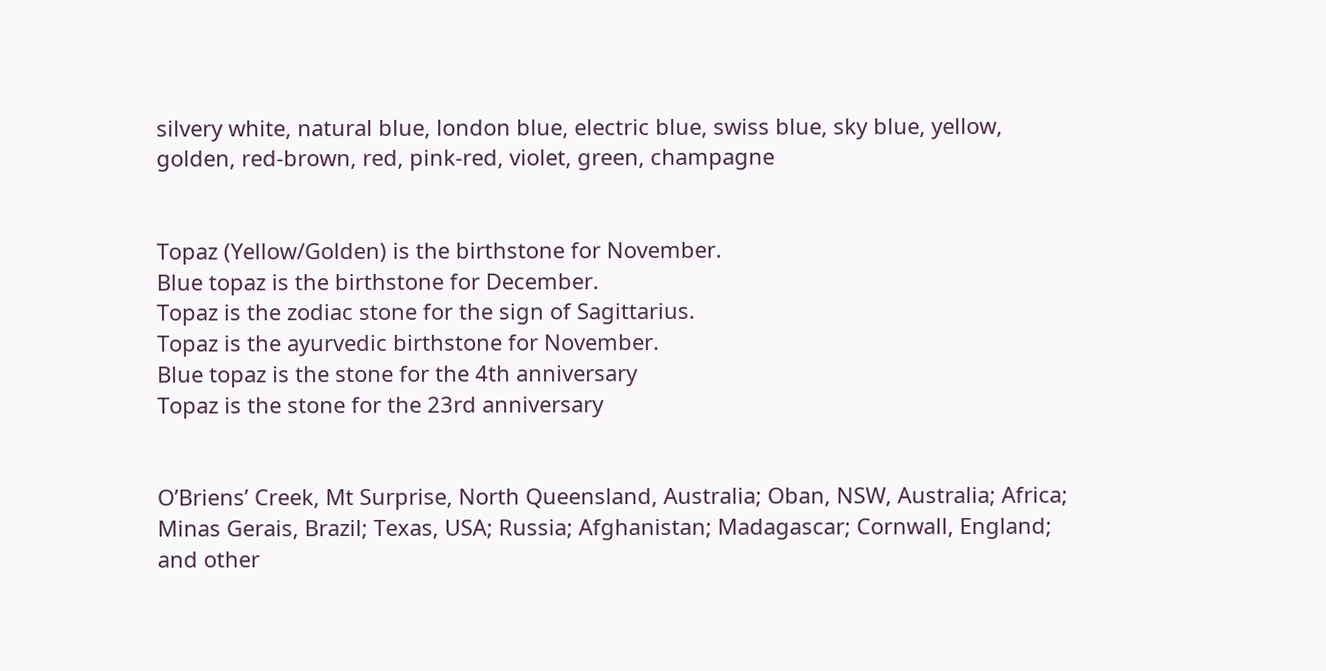silvery white, natural blue, london blue, electric blue, swiss blue, sky blue, yellow, golden, red-brown, red, pink-red, violet, green, champagne


Topaz (Yellow/Golden) is the birthstone for November.
Blue topaz is the birthstone for December.
Topaz is the zodiac stone for the sign of Sagittarius.
Topaz is the ayurvedic birthstone for November.
Blue topaz is the stone for the 4th anniversary
Topaz is the stone for the 23rd anniversary


O’Briens’ Creek, Mt Surprise, North Queensland, Australia; Oban, NSW, Australia; Africa; Minas Gerais, Brazil; Texas, USA; Russia; Afghanistan; Madagascar; Cornwall, England; and other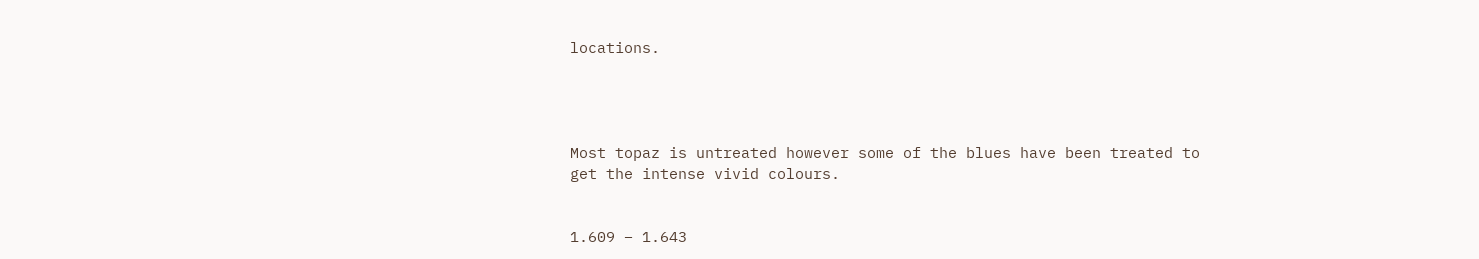locations.




Most topaz is untreated however some of the blues have been treated to get the intense vivid colours.


1.609 – 1.643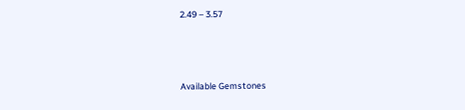2.49 – 3.57



Available Gemstones